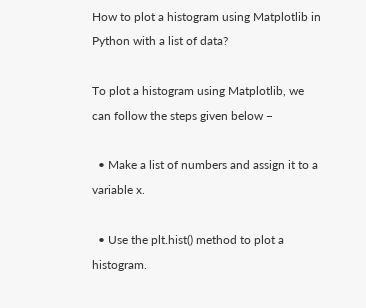How to plot a histogram using Matplotlib in Python with a list of data?

To plot a histogram using Matplotlib, we can follow the steps given below −

  • Make a list of numbers and assign it to a variable x.

  • Use the plt.hist() method to plot a histogram.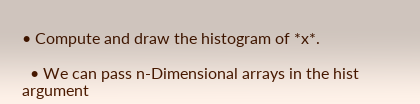• Compute and draw the histogram of *x*.

  • We can pass n-Dimensional arrays in the hist argument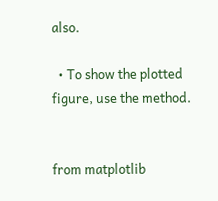also.

  • To show the plotted figure, use the method.


from matplotlib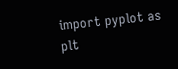import pyplot as plt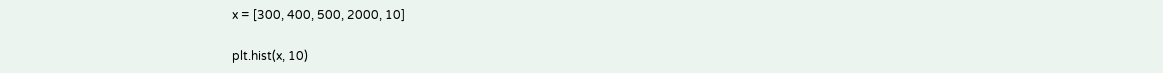x = [300, 400, 500, 2000, 10]

plt.hist(x, 10)